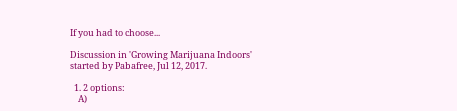If you had to choose...

Discussion in 'Growing Marijuana Indoors' started by Pabafree, Jul 12, 2017.

  1. 2 options:
    A)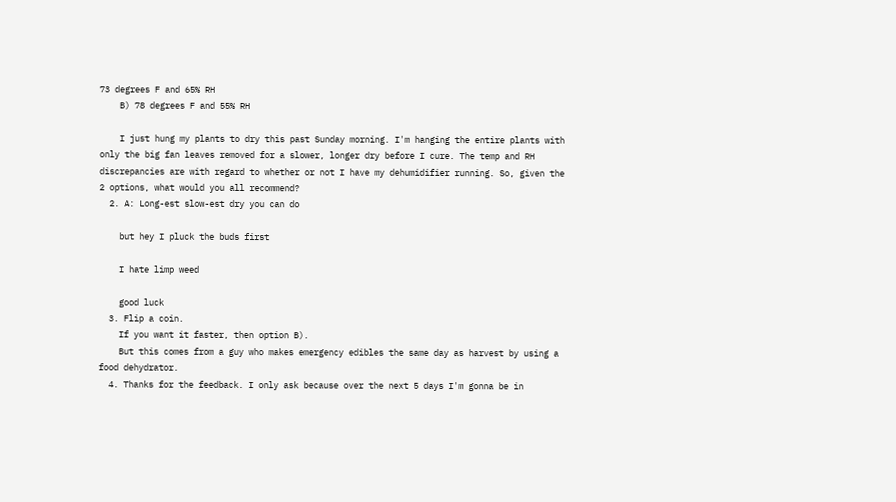73 degrees F and 65% RH
    B) 78 degrees F and 55% RH

    I just hung my plants to dry this past Sunday morning. I'm hanging the entire plants with only the big fan leaves removed for a slower, longer dry before I cure. The temp and RH discrepancies are with regard to whether or not I have my dehumidifier running. So, given the 2 options, what would you all recommend?
  2. A: Long-est slow-est dry you can do

    but hey I pluck the buds first

    I hate limp weed

    good luck
  3. Flip a coin.
    If you want it faster, then option B).
    But this comes from a guy who makes emergency edibles the same day as harvest by using a food dehydrator.
  4. Thanks for the feedback. I only ask because over the next 5 days I'm gonna be in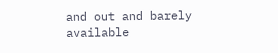and out and barely available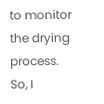to monitor the drying process. So, I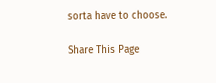sorta have to choose.

Share This Page